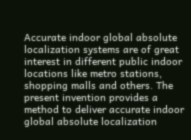Accurate indoor global absolute localization systems are of great interest in different public indoor locations like metro stations, shopping malls and others. The present invention provides a method to deliver accurate indoor global absolute localization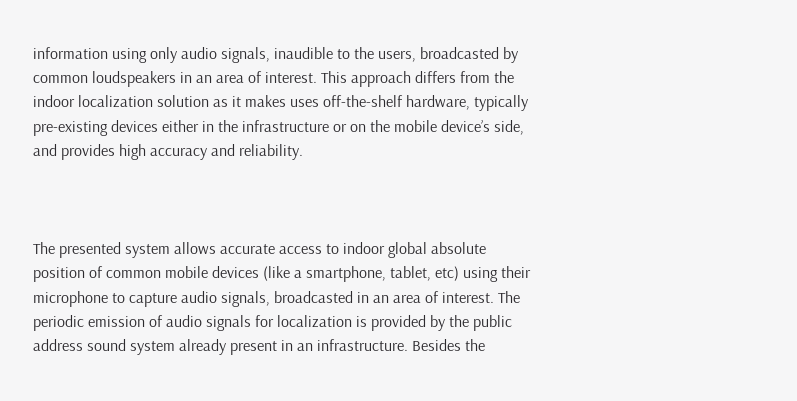information using only audio signals, inaudible to the users, broadcasted by common loudspeakers in an area of interest. This approach differs from the indoor localization solution as it makes uses off-the-shelf hardware, typically pre-existing devices either in the infrastructure or on the mobile device’s side, and provides high accuracy and reliability.



The presented system allows accurate access to indoor global absolute position of common mobile devices (like a smartphone, tablet, etc) using their microphone to capture audio signals, broadcasted in an area of interest. The periodic emission of audio signals for localization is provided by the public address sound system already present in an infrastructure. Besides the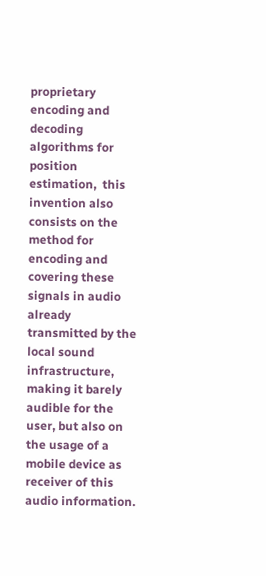proprietary encoding and decoding algorithms for position estimation,  this invention also consists on the method for encoding and covering these signals in audio already transmitted by the local sound infrastructure, making it barely audible for the user, but also on the usage of a mobile device as receiver of this audio information.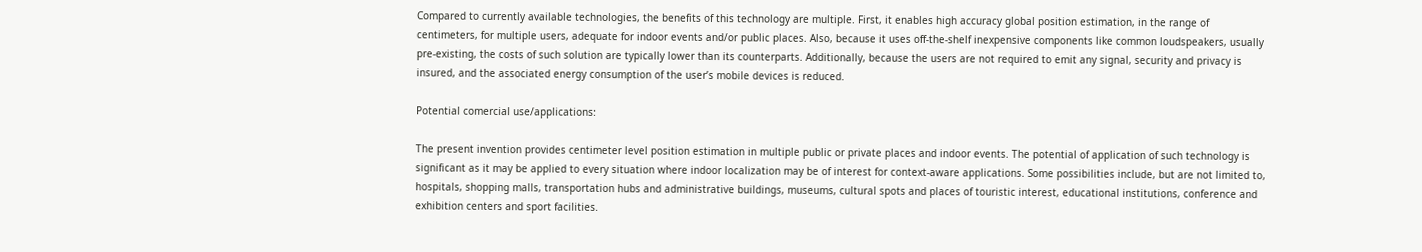Compared to currently available technologies, the benefits of this technology are multiple. First, it enables high accuracy global position estimation, in the range of centimeters, for multiple users, adequate for indoor events and/or public places. Also, because it uses off-the-shelf inexpensive components like common loudspeakers, usually pre-existing, the costs of such solution are typically lower than its counterparts. Additionally, because the users are not required to emit any signal, security and privacy is insured, and the associated energy consumption of the user’s mobile devices is reduced.

Potential comercial use/applications:

The present invention provides centimeter level position estimation in multiple public or private places and indoor events. The potential of application of such technology is significant as it may be applied to every situation where indoor localization may be of interest for context-aware applications. Some possibilities include, but are not limited to, hospitals, shopping malls, transportation hubs and administrative buildings, museums, cultural spots and places of touristic interest, educational institutions, conference and exhibition centers and sport facilities.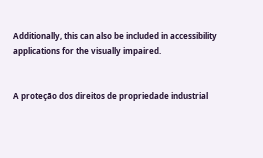Additionally, this can also be included in accessibility applications for the visually impaired.


A proteção dos direitos de propriedade industrial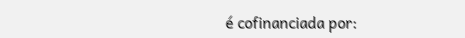é cofinanciada por: